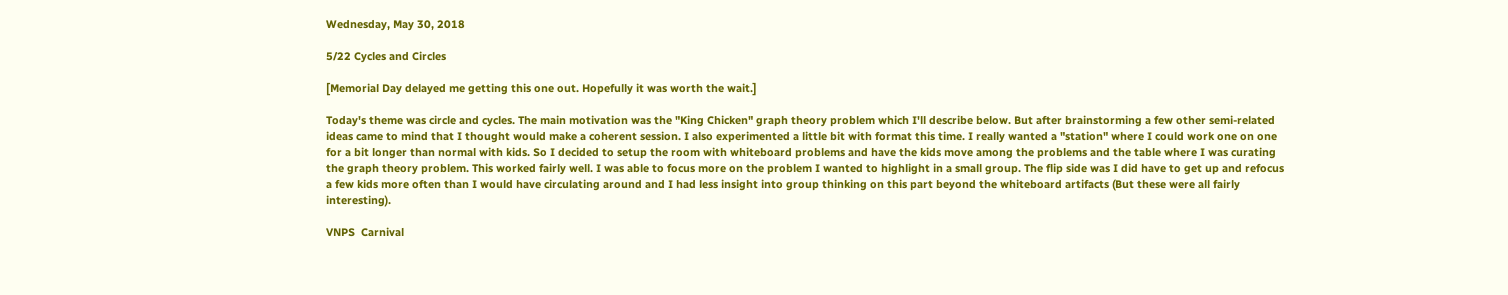Wednesday, May 30, 2018

5/22 Cycles and Circles

[Memorial Day delayed me getting this one out. Hopefully it was worth the wait.]

Today's theme was circle and cycles. The main motivation was the "King Chicken" graph theory problem which I'll describe below. But after brainstorming a few other semi-related ideas came to mind that I thought would make a coherent session. I also experimented a little bit with format this time. I really wanted a "station" where I could work one on one for a bit longer than normal with kids. So I decided to setup the room with whiteboard problems and have the kids move among the problems and the table where I was curating the graph theory problem. This worked fairly well. I was able to focus more on the problem I wanted to highlight in a small group. The flip side was I did have to get up and refocus a few kids more often than I would have circulating around and I had less insight into group thinking on this part beyond the whiteboard artifacts (But these were all fairly interesting).

VNPS  Carnival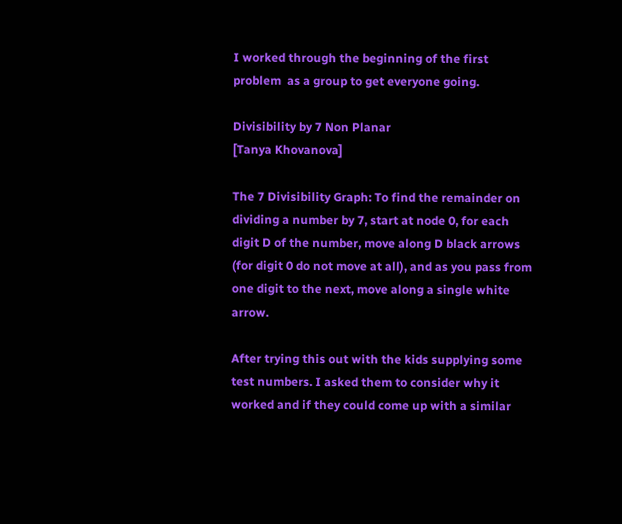I worked through the beginning of the first problem  as a group to get everyone going.

Divisibility by 7 Non Planar
[Tanya Khovanova]

The 7 Divisibility Graph: To find the remainder on dividing a number by 7, start at node 0, for each digit D of the number, move along D black arrows (for digit 0 do not move at all), and as you pass from one digit to the next, move along a single white arrow.

After trying this out with the kids supplying some test numbers. I asked them to consider why it worked and if they could come up with a similar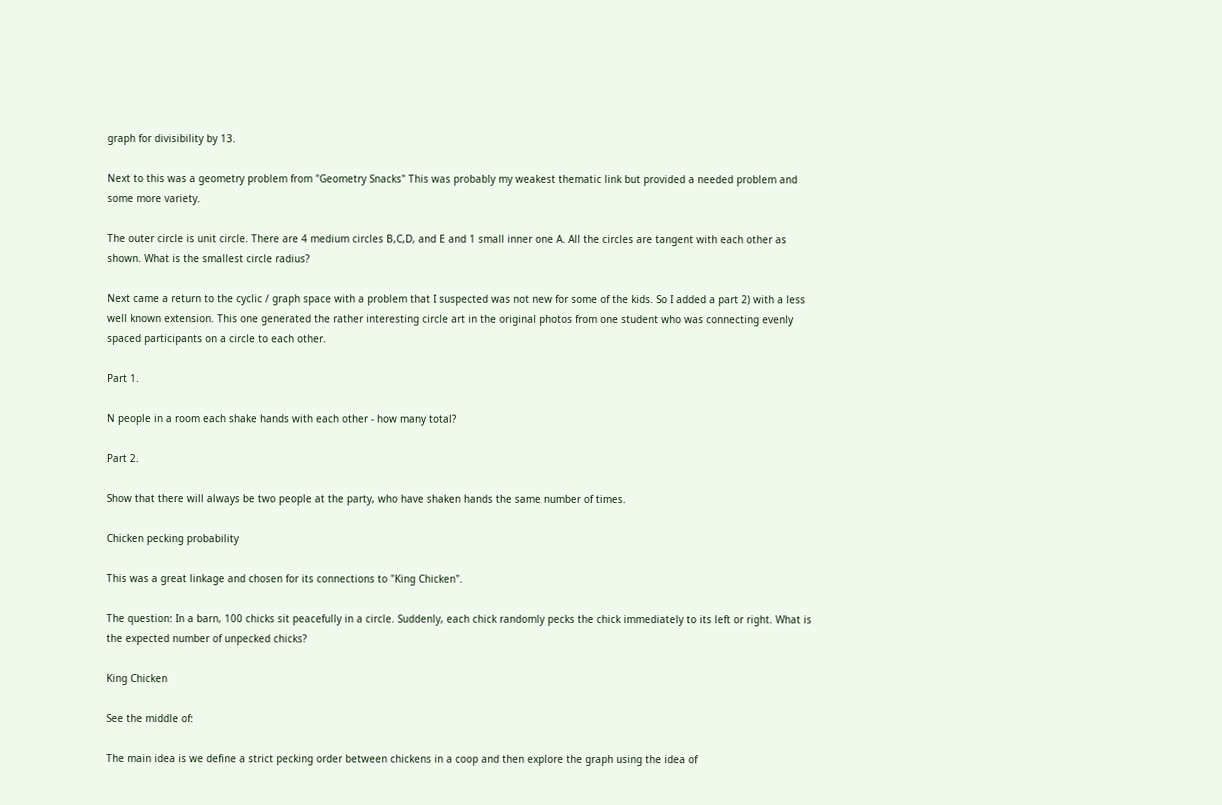graph for divisibility by 13.

Next to this was a geometry problem from "Geometry Snacks" This was probably my weakest thematic link but provided a needed problem and some more variety.

The outer circle is unit circle. There are 4 medium circles B,C,D, and E and 1 small inner one A. All the circles are tangent with each other as shown. What is the smallest circle radius?

Next came a return to the cyclic / graph space with a problem that I suspected was not new for some of the kids. So I added a part 2) with a less well known extension. This one generated the rather interesting circle art in the original photos from one student who was connecting evenly spaced participants on a circle to each other.

Part 1.

N people in a room each shake hands with each other - how many total?

Part 2.

Show that there will always be two people at the party, who have shaken hands the same number of times.

Chicken pecking probability

This was a great linkage and chosen for its connections to "King Chicken".

The question: In a barn, 100 chicks sit peacefully in a circle. Suddenly, each chick randomly pecks the chick immediately to its left or right. What is the expected number of unpecked chicks?

King Chicken

See the middle of:

The main idea is we define a strict pecking order between chickens in a coop and then explore the graph using the idea of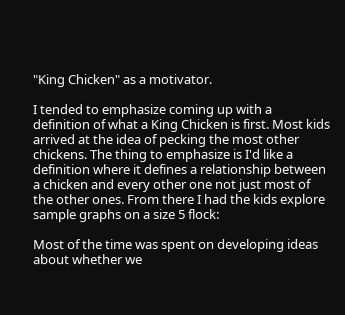"King Chicken" as a motivator.

I tended to emphasize coming up with a definition of what a King Chicken is first. Most kids arrived at the idea of pecking the most other chickens. The thing to emphasize is I'd like a definition where it defines a relationship between a chicken and every other one not just most of the other ones. From there I had the kids explore sample graphs on a size 5 flock:

Most of the time was spent on developing ideas about whether we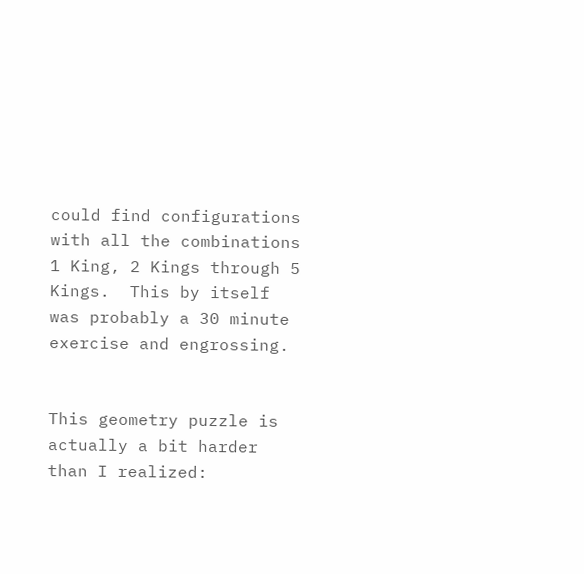could find configurations with all the combinations 1 King, 2 Kings through 5 Kings.  This by itself was probably a 30 minute exercise and engrossing.


This geometry puzzle is actually a bit harder than I realized: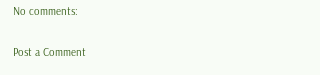No comments:

Post a Comment